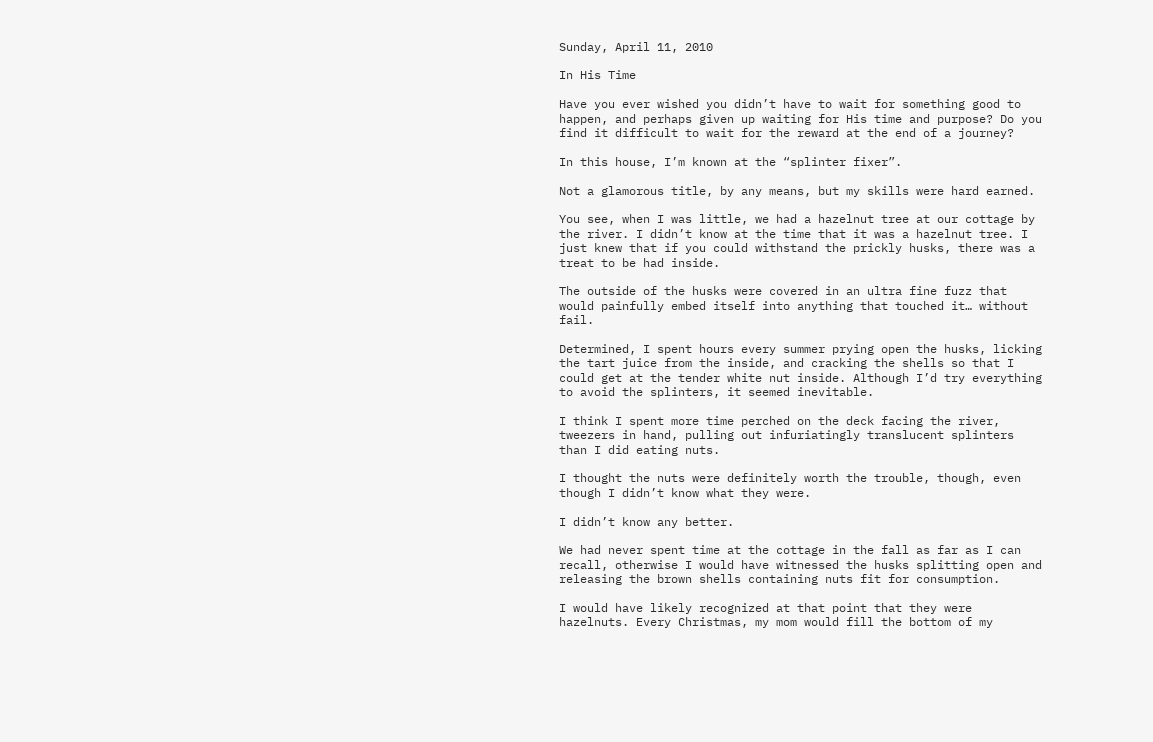Sunday, April 11, 2010

In His Time

Have you ever wished you didn’t have to wait for something good to happen, and perhaps given up waiting for His time and purpose? Do you find it difficult to wait for the reward at the end of a journey?

In this house, I’m known at the “splinter fixer”.

Not a glamorous title, by any means, but my skills were hard earned.

You see, when I was little, we had a hazelnut tree at our cottage by the river. I didn’t know at the time that it was a hazelnut tree. I just knew that if you could withstand the prickly husks, there was a treat to be had inside.

The outside of the husks were covered in an ultra fine fuzz that would painfully embed itself into anything that touched it… without fail.

Determined, I spent hours every summer prying open the husks, licking the tart juice from the inside, and cracking the shells so that I could get at the tender white nut inside. Although I’d try everything to avoid the splinters, it seemed inevitable.

I think I spent more time perched on the deck facing the river, tweezers in hand, pulling out infuriatingly translucent splinters than I did eating nuts.

I thought the nuts were definitely worth the trouble, though, even though I didn’t know what they were.

I didn’t know any better.

We had never spent time at the cottage in the fall as far as I can recall, otherwise I would have witnessed the husks splitting open and releasing the brown shells containing nuts fit for consumption.

I would have likely recognized at that point that they were hazelnuts. Every Christmas, my mom would fill the bottom of my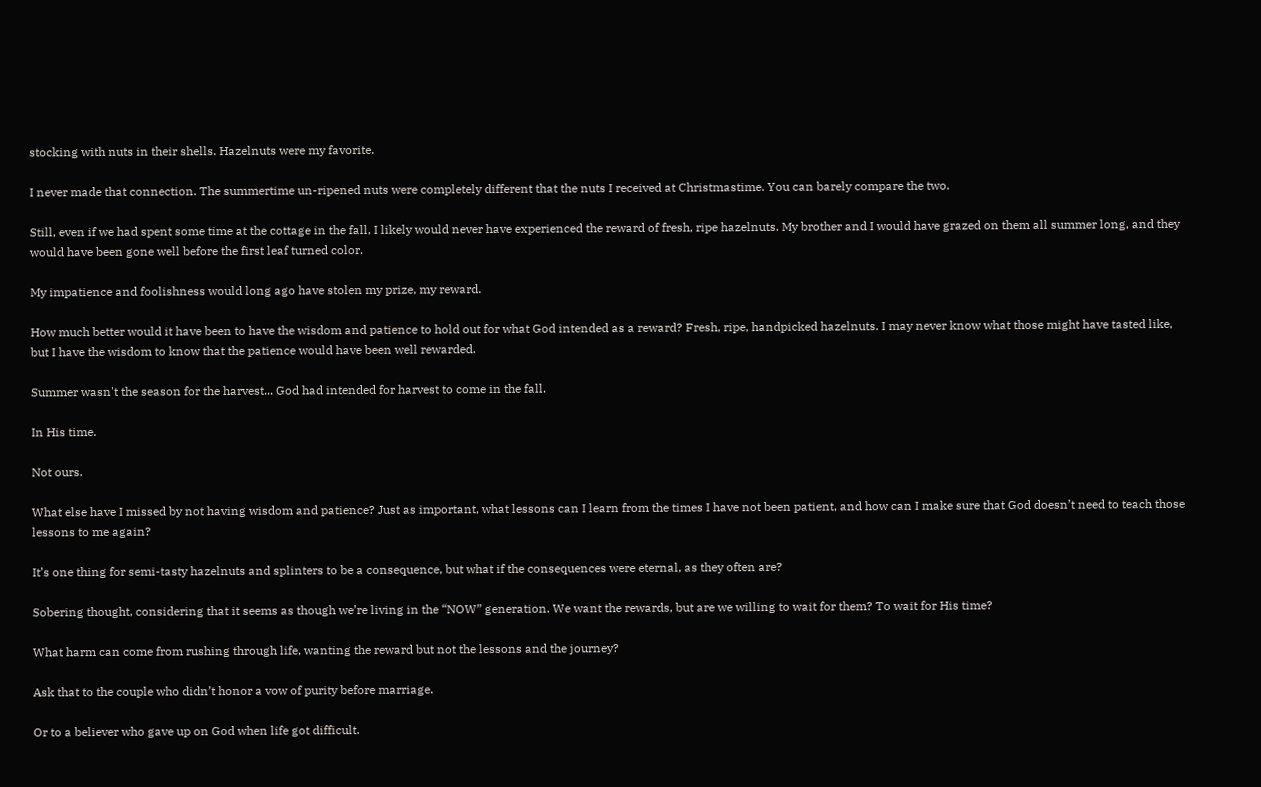stocking with nuts in their shells. Hazelnuts were my favorite.

I never made that connection. The summertime un-ripened nuts were completely different that the nuts I received at Christmastime. You can barely compare the two.

Still, even if we had spent some time at the cottage in the fall, I likely would never have experienced the reward of fresh, ripe hazelnuts. My brother and I would have grazed on them all summer long, and they would have been gone well before the first leaf turned color.

My impatience and foolishness would long ago have stolen my prize, my reward.

How much better would it have been to have the wisdom and patience to hold out for what God intended as a reward? Fresh, ripe, handpicked hazelnuts. I may never know what those might have tasted like, but I have the wisdom to know that the patience would have been well rewarded.

Summer wasn't the season for the harvest... God had intended for harvest to come in the fall.

In His time.

Not ours.

What else have I missed by not having wisdom and patience? Just as important, what lessons can I learn from the times I have not been patient, and how can I make sure that God doesn’t need to teach those lessons to me again?

It’s one thing for semi-tasty hazelnuts and splinters to be a consequence, but what if the consequences were eternal, as they often are?

Sobering thought, considering that it seems as though we’re living in the “NOW” generation. We want the rewards, but are we willing to wait for them? To wait for His time?

What harm can come from rushing through life, wanting the reward but not the lessons and the journey?

Ask that to the couple who didn’t honor a vow of purity before marriage.

Or to a believer who gave up on God when life got difficult.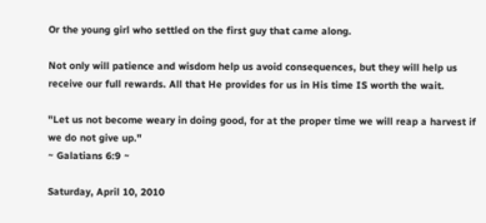Or the young girl who settled on the first guy that came along.

Not only will patience and wisdom help us avoid consequences, but they will help us receive our full rewards. All that He provides for us in His time IS worth the wait.

"Let us not become weary in doing good, for at the proper time we will reap a harvest if we do not give up."
~ Galatians 6:9 ~

Saturday, April 10, 2010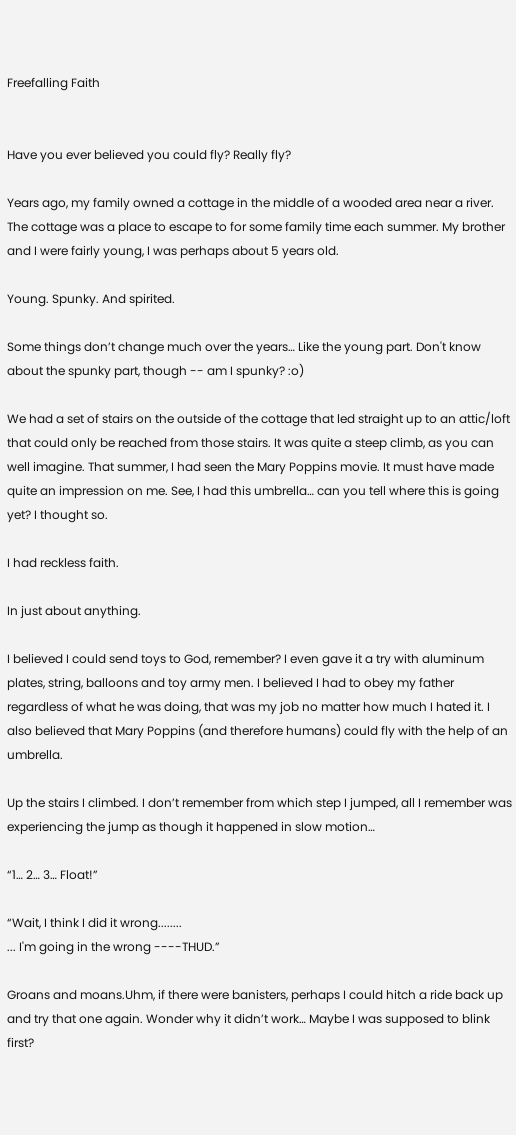Freefalling Faith


Have you ever believed you could fly? Really fly?

Years ago, my family owned a cottage in the middle of a wooded area near a river. The cottage was a place to escape to for some family time each summer. My brother and I were fairly young, I was perhaps about 5 years old.

Young. Spunky. And spirited.

Some things don’t change much over the years… Like the young part. Don't know about the spunky part, though -- am I spunky? :o)

We had a set of stairs on the outside of the cottage that led straight up to an attic/loft that could only be reached from those stairs. It was quite a steep climb, as you can well imagine. That summer, I had seen the Mary Poppins movie. It must have made quite an impression on me. See, I had this umbrella… can you tell where this is going yet? I thought so.

I had reckless faith.

In just about anything.

I believed I could send toys to God, remember? I even gave it a try with aluminum plates, string, balloons and toy army men. I believed I had to obey my father regardless of what he was doing, that was my job no matter how much I hated it. I also believed that Mary Poppins (and therefore humans) could fly with the help of an umbrella.

Up the stairs I climbed. I don’t remember from which step I jumped, all I remember was experiencing the jump as though it happened in slow motion…

“1… 2… 3… Float!”

“Wait, I think I did it wrong........
... I'm going in the wrong ----THUD.”

Groans and moans.Uhm, if there were banisters, perhaps I could hitch a ride back up and try that one again. Wonder why it didn’t work… Maybe I was supposed to blink first?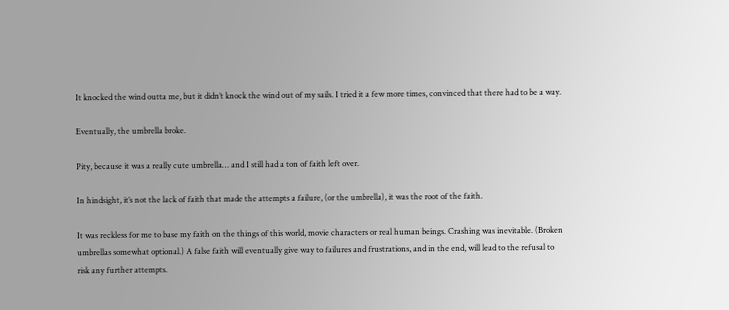It knocked the wind outta me, but it didn’t knock the wind out of my sails. I tried it a few more times, convinced that there had to be a way.

Eventually, the umbrella broke.

Pity, because it was a really cute umbrella… and I still had a ton of faith left over.

In hindsight, it’s not the lack of faith that made the attempts a failure, (or the umbrella), it was the root of the faith.

It was reckless for me to base my faith on the things of this world, movie characters or real human beings. Crashing was inevitable. (Broken umbrellas somewhat optional.) A false faith will eventually give way to failures and frustrations, and in the end, will lead to the refusal to risk any further attempts.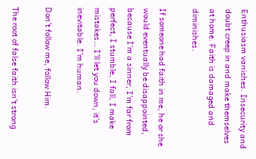Enthusiasm vanishes. Insecurity and doubt creep in and make themselves at home. Faith is damaged and diminishes.

If someone had faith in me, he or she would eventually be disappointed, because I’m a sinner, I’m far from perfect, I stumble, I fall, I make mistakes… I’ll let you down, it’s inevitable. I’m human.

Don’t follow me, follow Him.

The root of false faith isn’t strong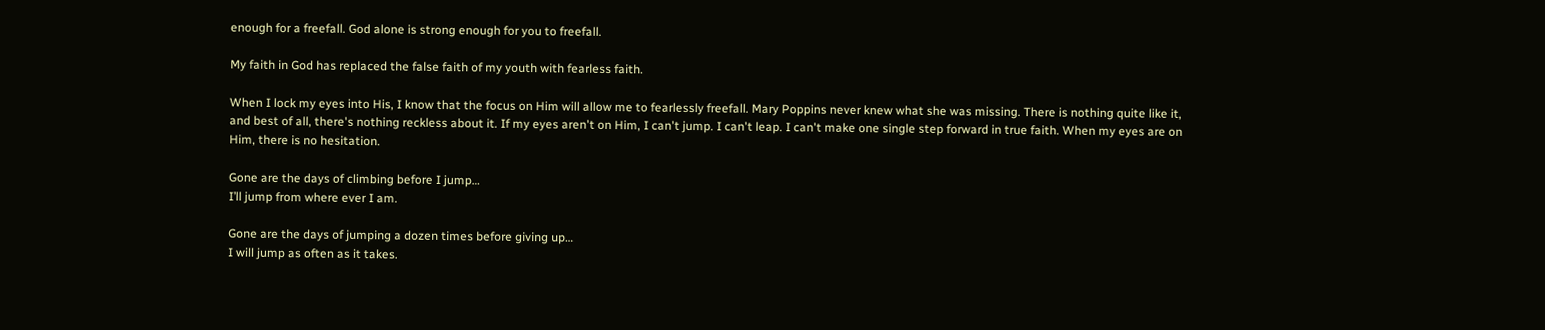enough for a freefall. God alone is strong enough for you to freefall.

My faith in God has replaced the false faith of my youth with fearless faith.

When I lock my eyes into His, I know that the focus on Him will allow me to fearlessly freefall. Mary Poppins never knew what she was missing. There is nothing quite like it, and best of all, there's nothing reckless about it. If my eyes aren't on Him, I can't jump. I can't leap. I can't make one single step forward in true faith. When my eyes are on Him, there is no hesitation.

Gone are the days of climbing before I jump…
I’ll jump from where ever I am.

Gone are the days of jumping a dozen times before giving up…
I will jump as often as it takes.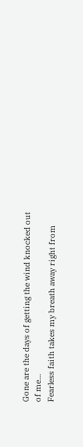Gone are the days of getting the wind knocked out of me...
Fearless faith takes my breath away right from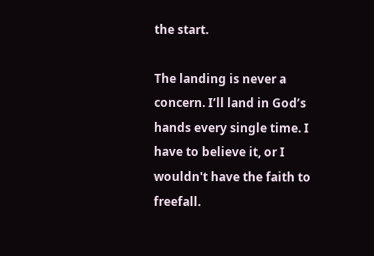the start.

The landing is never a concern. I’ll land in God’s hands every single time. I have to believe it, or I wouldn't have the faith to freefall.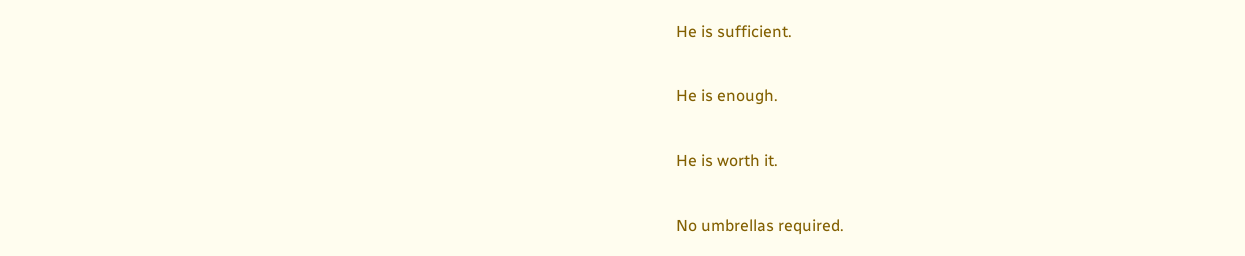He is sufficient.

He is enough.

He is worth it.

No umbrellas required.